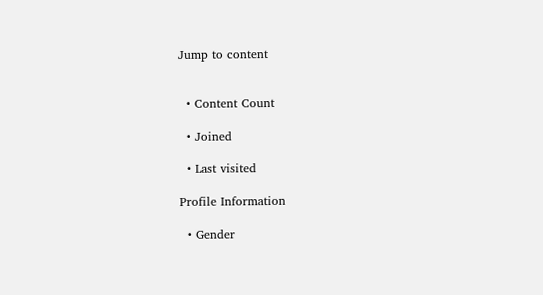Jump to content


  • Content Count

  • Joined

  • Last visited

Profile Information

  • Gender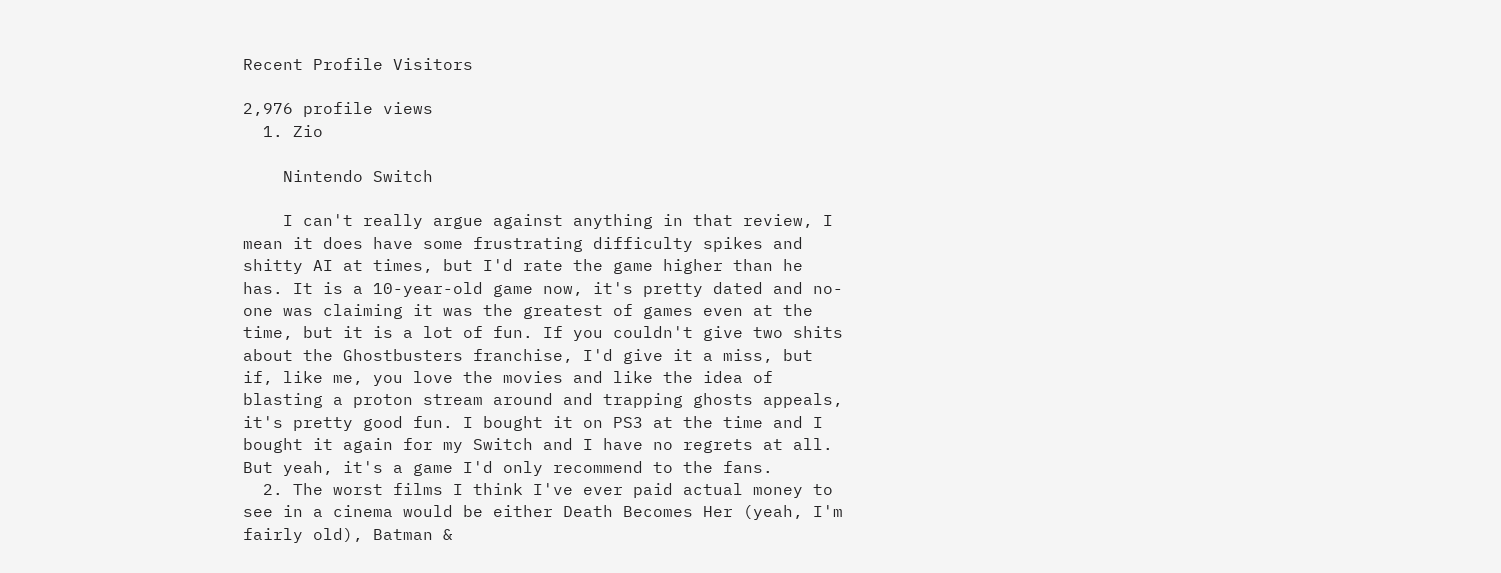Recent Profile Visitors

2,976 profile views
  1. Zio

    Nintendo Switch

    I can't really argue against anything in that review, I mean it does have some frustrating difficulty spikes and shitty AI at times, but I'd rate the game higher than he has. It is a 10-year-old game now, it's pretty dated and no-one was claiming it was the greatest of games even at the time, but it is a lot of fun. If you couldn't give two shits about the Ghostbusters franchise, I'd give it a miss, but if, like me, you love the movies and like the idea of blasting a proton stream around and trapping ghosts appeals, it's pretty good fun. I bought it on PS3 at the time and I bought it again for my Switch and I have no regrets at all. But yeah, it's a game I'd only recommend to the fans.
  2. The worst films I think I've ever paid actual money to see in a cinema would be either Death Becomes Her (yeah, I'm fairly old), Batman &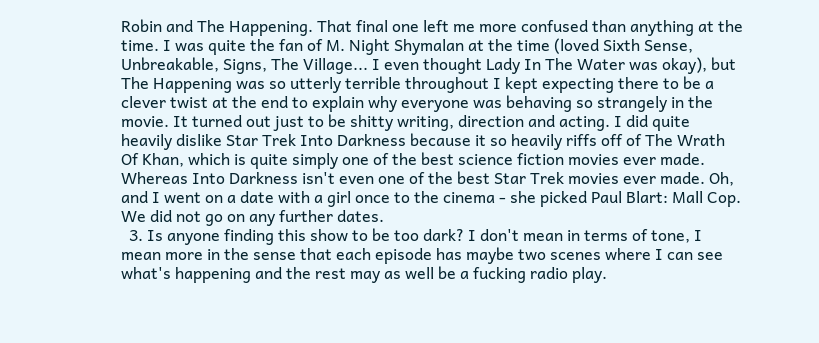Robin and The Happening. That final one left me more confused than anything at the time. I was quite the fan of M. Night Shymalan at the time (loved Sixth Sense, Unbreakable, Signs, The Village... I even thought Lady In The Water was okay), but The Happening was so utterly terrible throughout I kept expecting there to be a clever twist at the end to explain why everyone was behaving so strangely in the movie. It turned out just to be shitty writing, direction and acting. I did quite heavily dislike Star Trek Into Darkness because it so heavily riffs off of The Wrath Of Khan, which is quite simply one of the best science fiction movies ever made. Whereas Into Darkness isn't even one of the best Star Trek movies ever made. Oh, and I went on a date with a girl once to the cinema - she picked Paul Blart: Mall Cop. We did not go on any further dates.
  3. Is anyone finding this show to be too dark? I don't mean in terms of tone, I mean more in the sense that each episode has maybe two scenes where I can see what's happening and the rest may as well be a fucking radio play.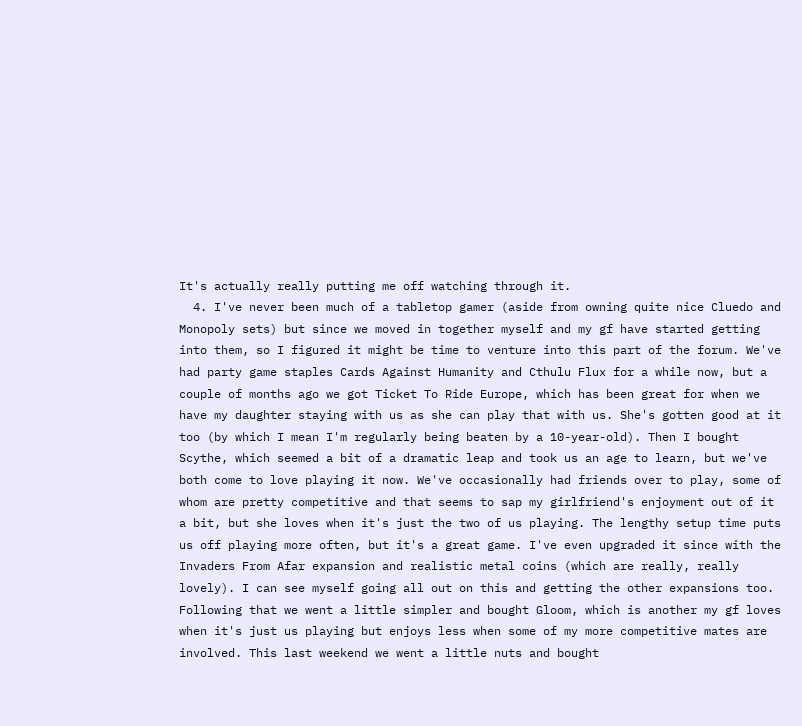It's actually really putting me off watching through it.
  4. I've never been much of a tabletop gamer (aside from owning quite nice Cluedo and Monopoly sets) but since we moved in together myself and my gf have started getting into them, so I figured it might be time to venture into this part of the forum. We've had party game staples Cards Against Humanity and Cthulu Flux for a while now, but a couple of months ago we got Ticket To Ride Europe, which has been great for when we have my daughter staying with us as she can play that with us. She's gotten good at it too (by which I mean I'm regularly being beaten by a 10-year-old). Then I bought Scythe, which seemed a bit of a dramatic leap and took us an age to learn, but we've both come to love playing it now. We've occasionally had friends over to play, some of whom are pretty competitive and that seems to sap my girlfriend's enjoyment out of it a bit, but she loves when it's just the two of us playing. The lengthy setup time puts us off playing more often, but it's a great game. I've even upgraded it since with the Invaders From Afar expansion and realistic metal coins (which are really, really lovely). I can see myself going all out on this and getting the other expansions too. Following that we went a little simpler and bought Gloom, which is another my gf loves when it's just us playing but enjoys less when some of my more competitive mates are involved. This last weekend we went a little nuts and bought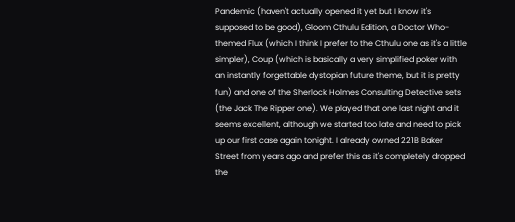Pandemic (haven't actually opened it yet but I know it's supposed to be good), Gloom Cthulu Edition, a Doctor Who-themed Flux (which I think I prefer to the Cthulu one as it's a little simpler), Coup (which is basically a very simplified poker with an instantly forgettable dystopian future theme, but it is pretty fun) and one of the Sherlock Holmes Consulting Detective sets (the Jack The Ripper one). We played that one last night and it seems excellent, although we started too late and need to pick up our first case again tonight. I already owned 221B Baker Street from years ago and prefer this as it's completely dropped the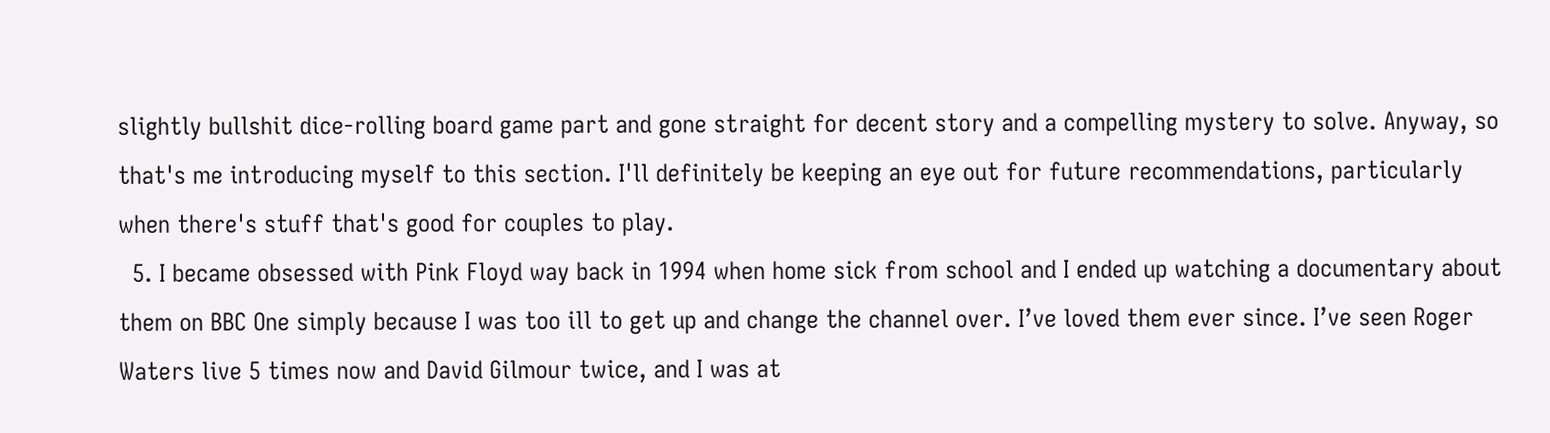slightly bullshit dice-rolling board game part and gone straight for decent story and a compelling mystery to solve. Anyway, so that's me introducing myself to this section. I'll definitely be keeping an eye out for future recommendations, particularly when there's stuff that's good for couples to play.
  5. I became obsessed with Pink Floyd way back in 1994 when home sick from school and I ended up watching a documentary about them on BBC One simply because I was too ill to get up and change the channel over. I’ve loved them ever since. I’ve seen Roger Waters live 5 times now and David Gilmour twice, and I was at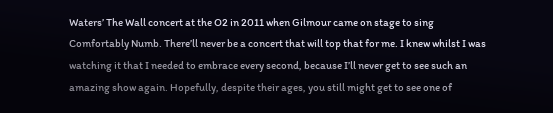Waters’ The Wall concert at the O2 in 2011 when Gilmour came on stage to sing Comfortably Numb. There’ll never be a concert that will top that for me. I knew whilst I was watching it that I needed to embrace every second, because I’ll never get to see such an amazing show again. Hopefully, despite their ages, you still might get to see one of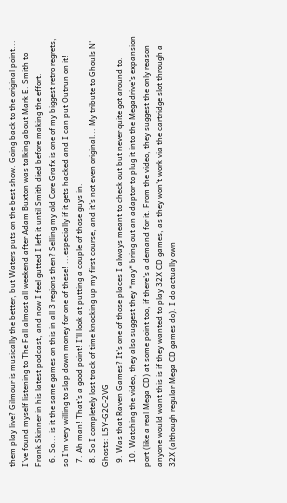them play live? Gilmour is musically the better, but Waters puts on the best show. Going back to the original point... I’ve found myself listening to The Fall almost all weekend after Adam Buxton was talking about Mark E. Smith to Frank Skinner in his latest podcast, and now I feel gutted I left it until Smith died before making the effort.
  6. So... is it the same games on this in all 3 regions then? Selling my old Core Grafx is one of my biggest retro regrets, so I'm very willing to slap down money for one of these! ...especially if it gets hacked and I can put Outrun on it!
  7. Ah man! That’s a good point! I’ll look at putting a couple of those guys in.
  8. So I completely lost track of time knocking up my first course, and it's not even original... My tribute to Ghouls N' Ghosts: L5Y-G2C-2VG
  9. Was that Raven Games? It's one of those places I always meant to check out but never quite got around to.
  10. Watching the video, they also suggest they *may* bring out an adaptor to plug it into the Megadrive's expansion port (like a real Mega CD) at some point too, if there's a demand for it. From the video, they suggest the only reason anyone would want this is if they wanted to play 32X CD games, as they won't work via the cartridge slot through a 32X (although regular Mega CD games do). I do actually own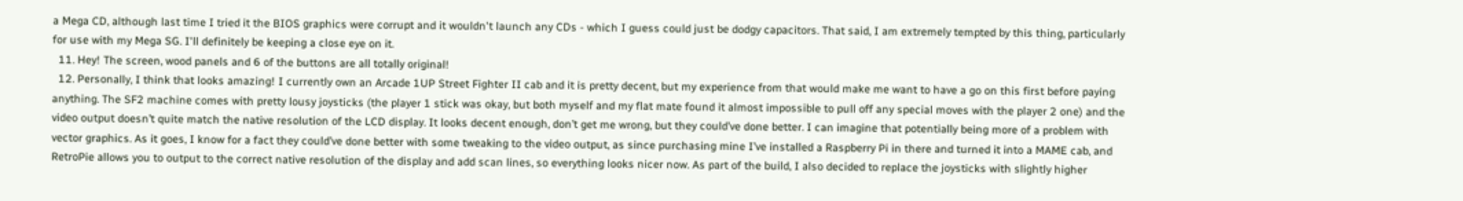a Mega CD, although last time I tried it the BIOS graphics were corrupt and it wouldn't launch any CDs - which I guess could just be dodgy capacitors. That said, I am extremely tempted by this thing, particularly for use with my Mega SG. I'll definitely be keeping a close eye on it.
  11. Hey! The screen, wood panels and 6 of the buttons are all totally original!
  12. Personally, I think that looks amazing! I currently own an Arcade 1UP Street Fighter II cab and it is pretty decent, but my experience from that would make me want to have a go on this first before paying anything. The SF2 machine comes with pretty lousy joysticks (the player 1 stick was okay, but both myself and my flat mate found it almost impossible to pull off any special moves with the player 2 one) and the video output doesn’t quite match the native resolution of the LCD display. It looks decent enough, don’t get me wrong, but they could’ve done better. I can imagine that potentially being more of a problem with vector graphics. As it goes, I know for a fact they could’ve done better with some tweaking to the video output, as since purchasing mine I’ve installed a Raspberry Pi in there and turned it into a MAME cab, and RetroPie allows you to output to the correct native resolution of the display and add scan lines, so everything looks nicer now. As part of the build, I also decided to replace the joysticks with slightly higher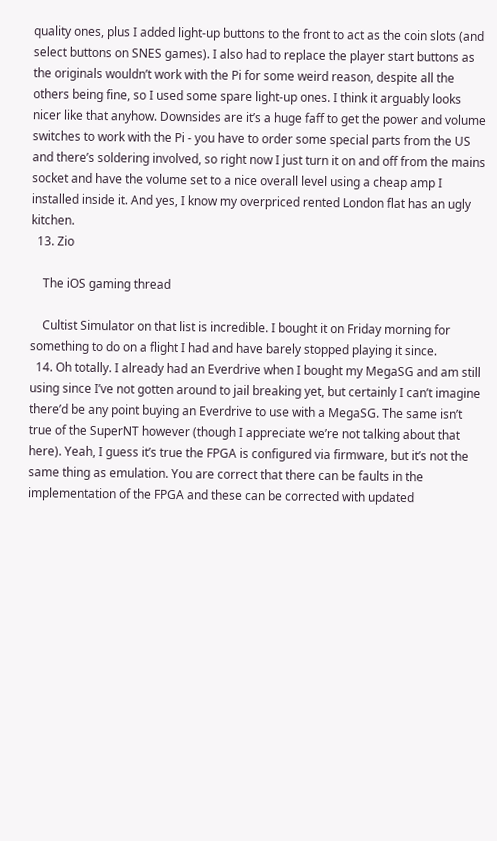quality ones, plus I added light-up buttons to the front to act as the coin slots (and select buttons on SNES games). I also had to replace the player start buttons as the originals wouldn’t work with the Pi for some weird reason, despite all the others being fine, so I used some spare light-up ones. I think it arguably looks nicer like that anyhow. Downsides are it’s a huge faff to get the power and volume switches to work with the Pi - you have to order some special parts from the US and there’s soldering involved, so right now I just turn it on and off from the mains socket and have the volume set to a nice overall level using a cheap amp I installed inside it. And yes, I know my overpriced rented London flat has an ugly kitchen.
  13. Zio

    The iOS gaming thread

    Cultist Simulator on that list is incredible. I bought it on Friday morning for something to do on a flight I had and have barely stopped playing it since.
  14. Oh totally. I already had an Everdrive when I bought my MegaSG and am still using since I’ve not gotten around to jail breaking yet, but certainly I can’t imagine there’d be any point buying an Everdrive to use with a MegaSG. The same isn’t true of the SuperNT however (though I appreciate we’re not talking about that here). Yeah, I guess it’s true the FPGA is configured via firmware, but it’s not the same thing as emulation. You are correct that there can be faults in the implementation of the FPGA and these can be corrected with updated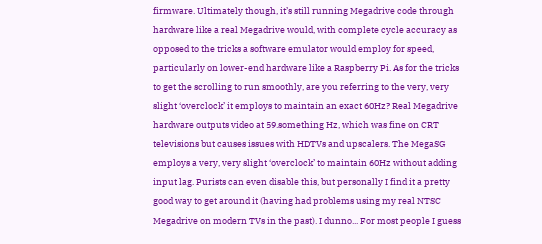firmware. Ultimately though, it’s still running Megadrive code through hardware like a real Megadrive would, with complete cycle accuracy as opposed to the tricks a software emulator would employ for speed, particularly on lower-end hardware like a Raspberry Pi. As for the tricks to get the scrolling to run smoothly, are you referring to the very, very slight ‘overclock’ it employs to maintain an exact 60Hz? Real Megadrive hardware outputs video at 59.something Hz, which was fine on CRT televisions but causes issues with HDTVs and upscalers. The MegaSG employs a very, very slight ‘overclock’ to maintain 60Hz without adding input lag. Purists can even disable this, but personally I find it a pretty good way to get around it (having had problems using my real NTSC Megadrive on modern TVs in the past). I dunno... For most people I guess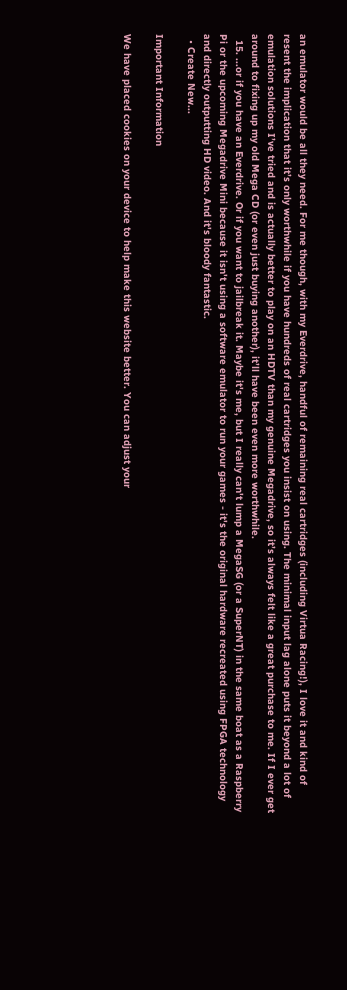an emulator would be all they need. For me though, with my Everdrive, handful of remaining real cartridges (including Virtua Racing!), I love it and kind of resent the implication that it’s only worthwhile if you have hundreds of real cartridges you insist on using. The minimal input lag alone puts it beyond a lot of emulation solutions I’ve tried and is actually better to play on an HDTV than my genuine Megadrive, so it’s always felt like a great purchase to me. If I ever get around to fixing up my old Mega CD (or even just buying another), it’ll have been even more worthwhile.
  15. ...or if you have an Everdrive. Or if you want to jailbreak it. Maybe it's me, but I really can't lump a MegaSG (or a SuperNT) in the same boat as a Raspberry Pi or the upcoming Megadrive Mini because it isn't using a software emulator to run your games - it's the original hardware recreated using FPGA technology and directly outputting HD video. And it's bloody fantastic.
  • Create New...

Important Information

We have placed cookies on your device to help make this website better. You can adjust your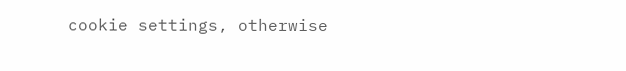cookie settings, otherwise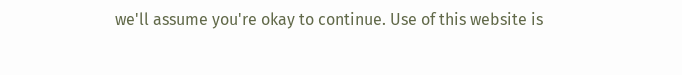we'll assume you're okay to continue. Use of this website is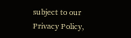subject to our Privacy Policy,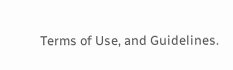Terms of Use, and Guidelines.